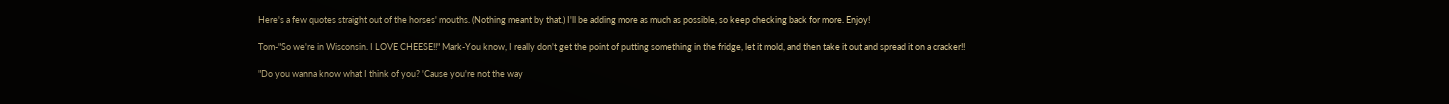Here's a few quotes straight out of the horses' mouths. (Nothing meant by that.) I'll be adding more as much as possible, so keep checking back for more. Enjoy!

Tom-"So we're in Wisconsin. I LOVE CHEESE!!" Mark-You know, I really don't get the point of putting something in the fridge, let it mold, and then take it out and spread it on a cracker!!

"Do you wanna know what I think of you? 'Cause you're not the way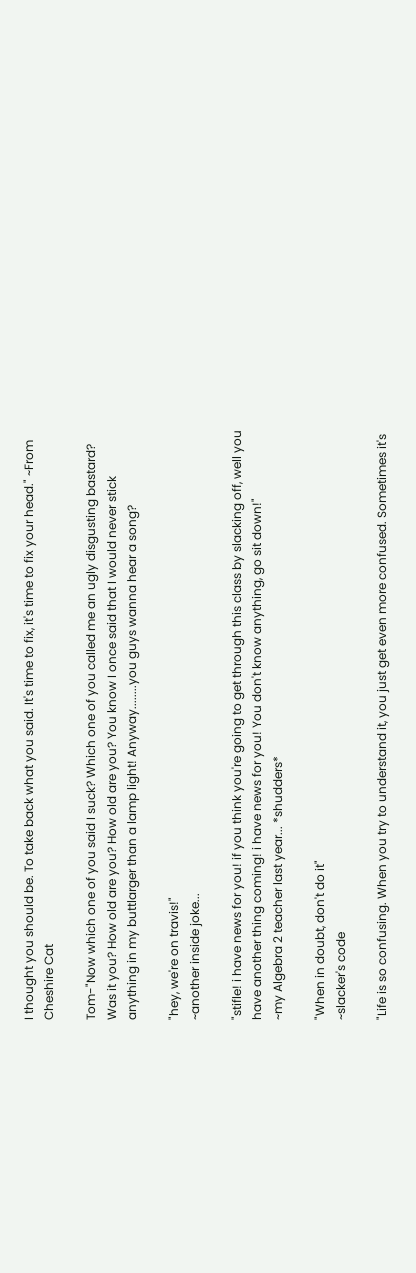I thought you should be. To take back what you said. It's time to fix, it's time to fix your head." ~From Cheshire Cat

Tom-"Now which one of you said I suck? Which one of you called me an ugly disgusting bastard? Was it you? How old are you? How old are you? You know I once said that I would never stick anything in my buttlarger than a lamp light! Anyway........you guys wanna hear a song?

"hey, we're on travis!"
~another inside joke...

"stifle! i have news for you! if you think you're going to get through this class by slacking off, well you have another thing coming! i have news for you! You don't know anything, go sit down!"
~my Algebra 2 teacher last year... *shudders*

"When in doubt, don't do it"
~slacker's code

"Life is so confusing. When you try to understand it, you just get even more confused. Sometimes it's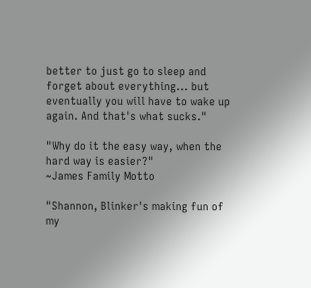better to just go to sleep and forget about everything... but eventually you will have to wake up again. And that's what sucks."

"Why do it the easy way, when the hard way is easier?"
~James Family Motto

"Shannon, Blinker's making fun of my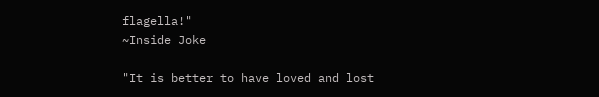flagella!"
~Inside Joke

"It is better to have loved and lost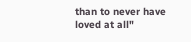than to never have loved at all"